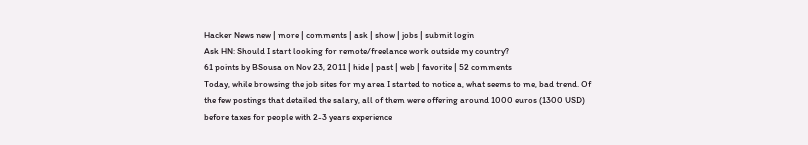Hacker News new | more | comments | ask | show | jobs | submit login
Ask HN: Should I start looking for remote/freelance work outside my country?
61 points by BSousa on Nov 23, 2011 | hide | past | web | favorite | 52 comments
Today, while browsing the job sites for my area I started to notice a, what seems to me, bad trend. Of the few postings that detailed the salary, all of them were offering around 1000 euros (1300 USD) before taxes for people with 2-3 years experience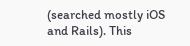(searched mostly iOS and Rails). This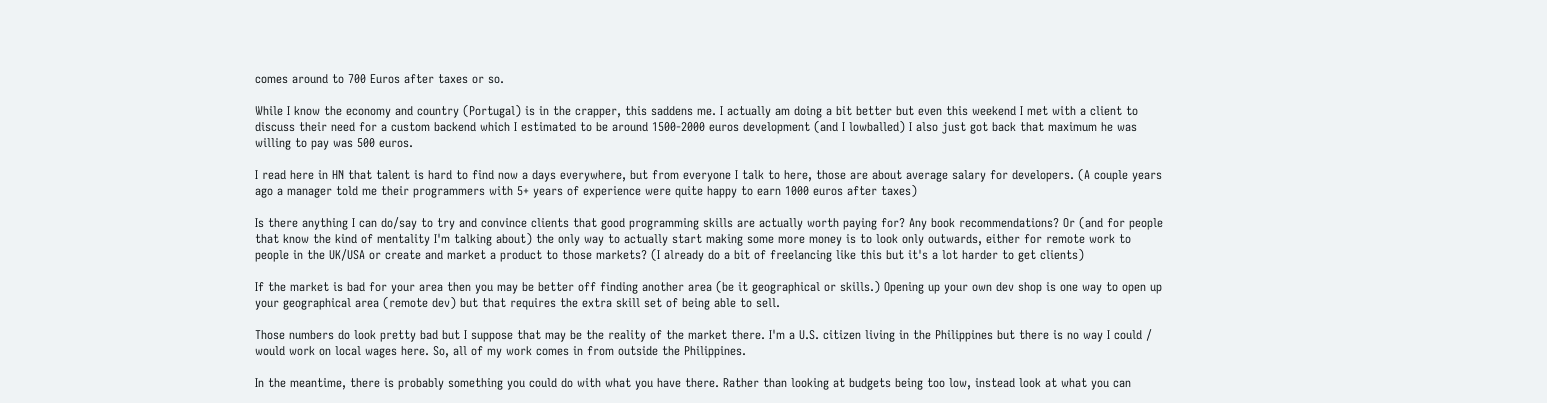comes around to 700 Euros after taxes or so.

While I know the economy and country (Portugal) is in the crapper, this saddens me. I actually am doing a bit better but even this weekend I met with a client to discuss their need for a custom backend which I estimated to be around 1500-2000 euros development (and I lowballed) I also just got back that maximum he was willing to pay was 500 euros.

I read here in HN that talent is hard to find now a days everywhere, but from everyone I talk to here, those are about average salary for developers. (A couple years ago a manager told me their programmers with 5+ years of experience were quite happy to earn 1000 euros after taxes)

Is there anything I can do/say to try and convince clients that good programming skills are actually worth paying for? Any book recommendations? Or (and for people that know the kind of mentality I'm talking about) the only way to actually start making some more money is to look only outwards, either for remote work to people in the UK/USA or create and market a product to those markets? (I already do a bit of freelancing like this but it's a lot harder to get clients)

If the market is bad for your area then you may be better off finding another area (be it geographical or skills.) Opening up your own dev shop is one way to open up your geographical area (remote dev) but that requires the extra skill set of being able to sell.

Those numbers do look pretty bad but I suppose that may be the reality of the market there. I'm a U.S. citizen living in the Philippines but there is no way I could / would work on local wages here. So, all of my work comes in from outside the Philippines.

In the meantime, there is probably something you could do with what you have there. Rather than looking at budgets being too low, instead look at what you can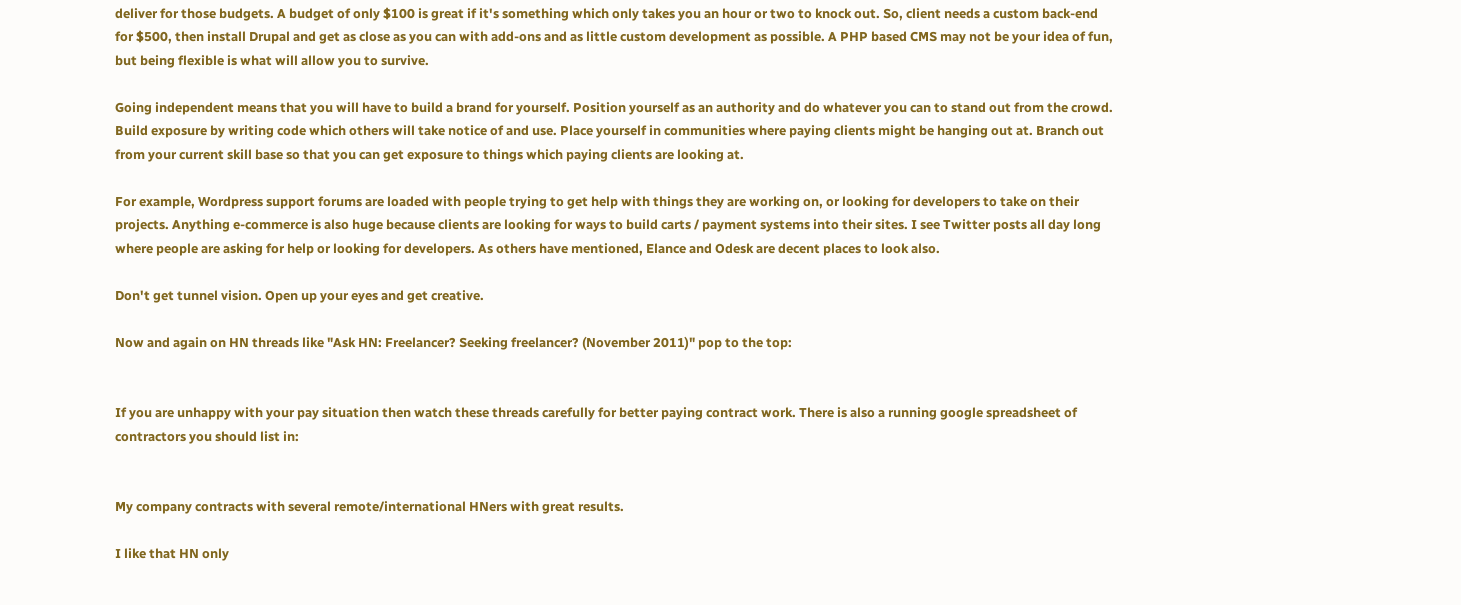deliver for those budgets. A budget of only $100 is great if it's something which only takes you an hour or two to knock out. So, client needs a custom back-end for $500, then install Drupal and get as close as you can with add-ons and as little custom development as possible. A PHP based CMS may not be your idea of fun, but being flexible is what will allow you to survive.

Going independent means that you will have to build a brand for yourself. Position yourself as an authority and do whatever you can to stand out from the crowd. Build exposure by writing code which others will take notice of and use. Place yourself in communities where paying clients might be hanging out at. Branch out from your current skill base so that you can get exposure to things which paying clients are looking at.

For example, Wordpress support forums are loaded with people trying to get help with things they are working on, or looking for developers to take on their projects. Anything e-commerce is also huge because clients are looking for ways to build carts / payment systems into their sites. I see Twitter posts all day long where people are asking for help or looking for developers. As others have mentioned, Elance and Odesk are decent places to look also.

Don't get tunnel vision. Open up your eyes and get creative.

Now and again on HN threads like "Ask HN: Freelancer? Seeking freelancer? (November 2011)" pop to the top:


If you are unhappy with your pay situation then watch these threads carefully for better paying contract work. There is also a running google spreadsheet of contractors you should list in:


My company contracts with several remote/international HNers with great results.

I like that HN only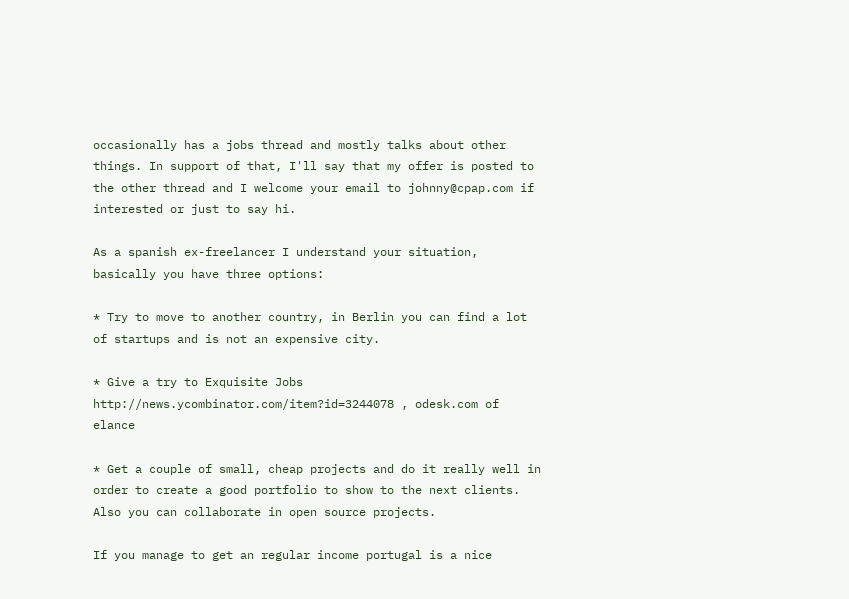occasionally has a jobs thread and mostly talks about other things. In support of that, I'll say that my offer is posted to the other thread and I welcome your email to johnny@cpap.com if interested or just to say hi.

As a spanish ex-freelancer I understand your situation, basically you have three options:

* Try to move to another country, in Berlin you can find a lot of startups and is not an expensive city.

* Give a try to Exquisite Jobs http://news.ycombinator.com/item?id=3244078 , odesk.com of elance

* Get a couple of small, cheap projects and do it really well in order to create a good portfolio to show to the next clients. Also you can collaborate in open source projects.

If you manage to get an regular income portugal is a nice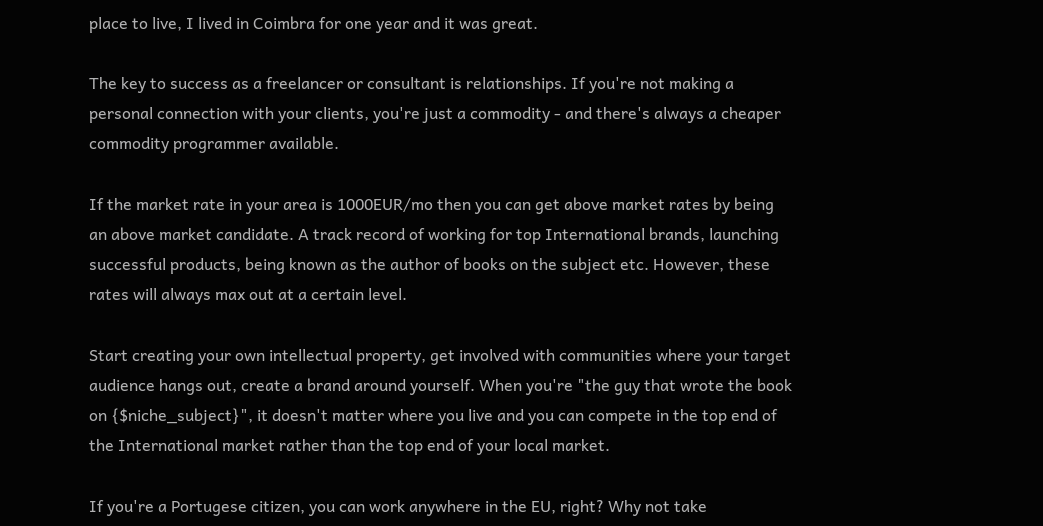place to live, I lived in Coimbra for one year and it was great.

The key to success as a freelancer or consultant is relationships. If you're not making a personal connection with your clients, you're just a commodity - and there's always a cheaper commodity programmer available.

If the market rate in your area is 1000EUR/mo then you can get above market rates by being an above market candidate. A track record of working for top International brands, launching successful products, being known as the author of books on the subject etc. However, these rates will always max out at a certain level.

Start creating your own intellectual property, get involved with communities where your target audience hangs out, create a brand around yourself. When you're "the guy that wrote the book on {$niche_subject}", it doesn't matter where you live and you can compete in the top end of the International market rather than the top end of your local market.

If you're a Portugese citizen, you can work anywhere in the EU, right? Why not take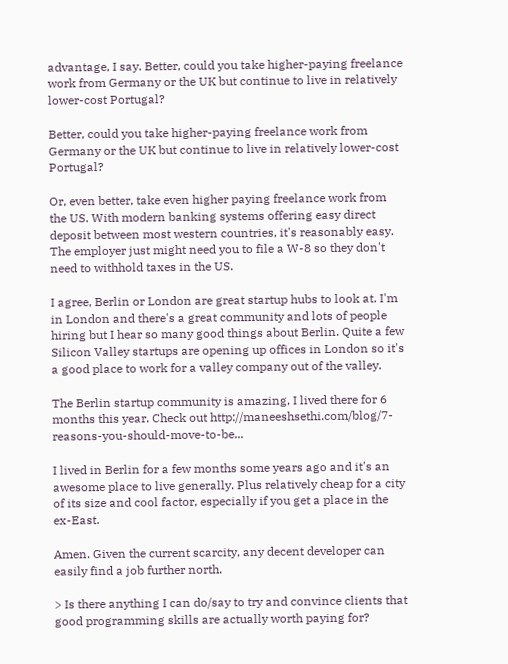advantage, I say. Better, could you take higher-paying freelance work from Germany or the UK but continue to live in relatively lower-cost Portugal?

Better, could you take higher-paying freelance work from Germany or the UK but continue to live in relatively lower-cost Portugal?

Or, even better, take even higher paying freelance work from the US. With modern banking systems offering easy direct deposit between most western countries, it's reasonably easy. The employer just might need you to file a W-8 so they don't need to withhold taxes in the US.

I agree, Berlin or London are great startup hubs to look at. I'm in London and there's a great community and lots of people hiring but I hear so many good things about Berlin. Quite a few Silicon Valley startups are opening up offices in London so it's a good place to work for a valley company out of the valley.

The Berlin startup community is amazing, I lived there for 6 months this year. Check out http://maneeshsethi.com/blog/7-reasons-you-should-move-to-be...

I lived in Berlin for a few months some years ago and it's an awesome place to live generally. Plus relatively cheap for a city of its size and cool factor, especially if you get a place in the ex-East.

Amen. Given the current scarcity, any decent developer can easily find a job further north.

> Is there anything I can do/say to try and convince clients that good programming skills are actually worth paying for?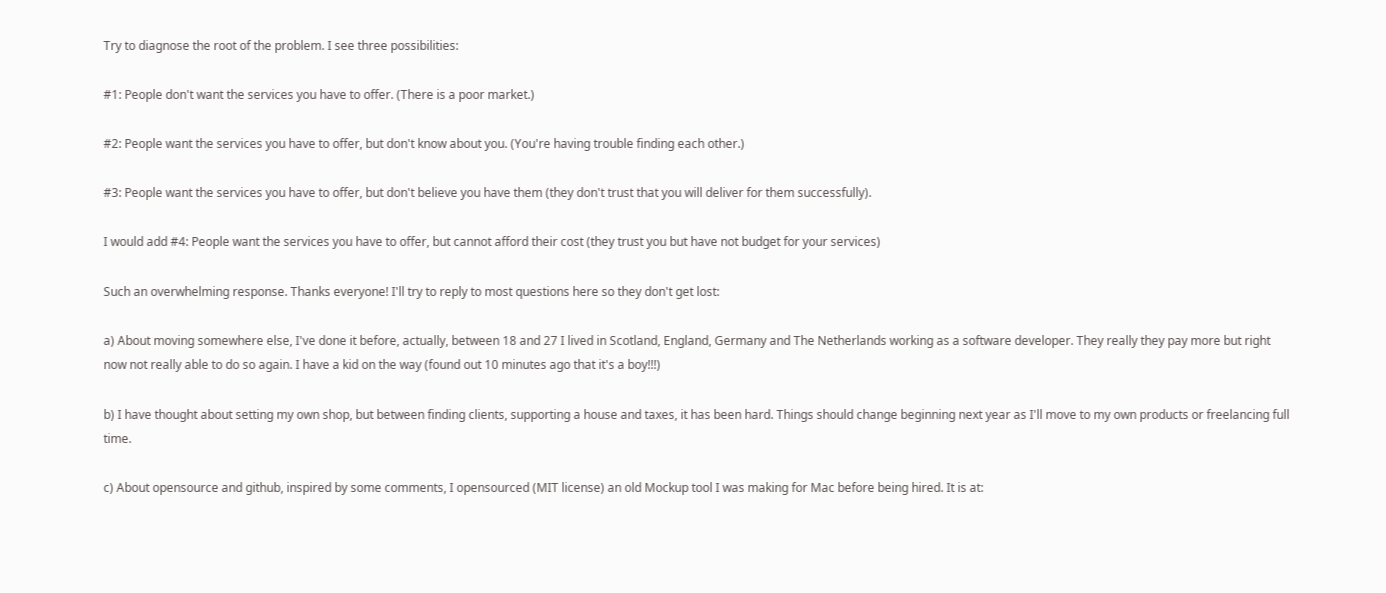Try to diagnose the root of the problem. I see three possibilities:

#1: People don't want the services you have to offer. (There is a poor market.)

#2: People want the services you have to offer, but don't know about you. (You're having trouble finding each other.)

#3: People want the services you have to offer, but don't believe you have them (they don't trust that you will deliver for them successfully).

I would add #4: People want the services you have to offer, but cannot afford their cost (they trust you but have not budget for your services)

Such an overwhelming response. Thanks everyone! I'll try to reply to most questions here so they don't get lost:

a) About moving somewhere else, I've done it before, actually, between 18 and 27 I lived in Scotland, England, Germany and The Netherlands working as a software developer. They really they pay more but right now not really able to do so again. I have a kid on the way (found out 10 minutes ago that it's a boy!!!)

b) I have thought about setting my own shop, but between finding clients, supporting a house and taxes, it has been hard. Things should change beginning next year as I'll move to my own products or freelancing full time.

c) About opensource and github, inspired by some comments, I opensourced (MIT license) an old Mockup tool I was making for Mac before being hired. It is at: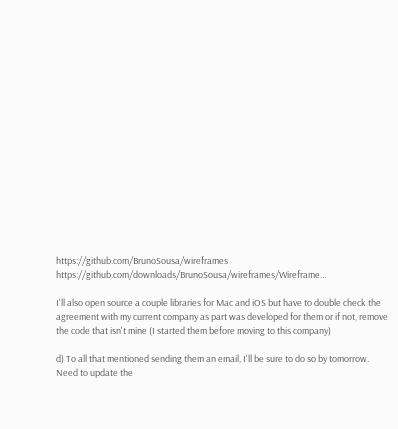https://github.com/BrunoSousa/wireframes https://github.com/downloads/BrunoSousa/wireframes/Wireframe...

I'll also open source a couple libraries for Mac and iOS but have to double check the agreement with my current company as part was developed for them or if not, remove the code that isn't mine (I started them before moving to this company)

d) To all that mentioned sending them an email, I'll be sure to do so by tomorrow. Need to update the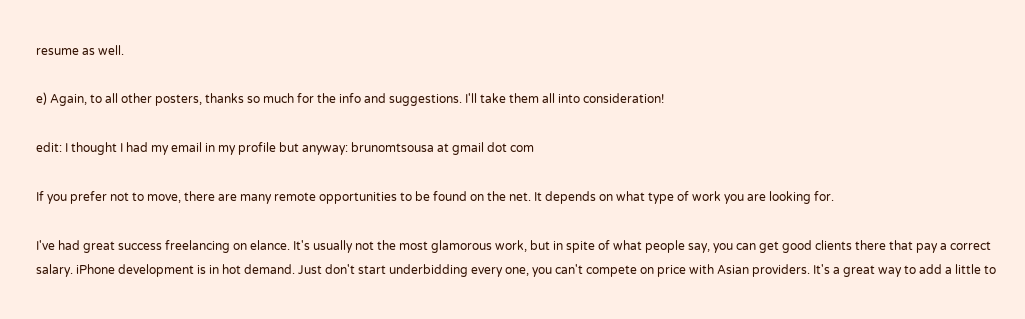resume as well.

e) Again, to all other posters, thanks so much for the info and suggestions. I'll take them all into consideration!

edit: I thought I had my email in my profile but anyway: brunomtsousa at gmail dot com

If you prefer not to move, there are many remote opportunities to be found on the net. It depends on what type of work you are looking for.

I've had great success freelancing on elance. It's usually not the most glamorous work, but in spite of what people say, you can get good clients there that pay a correct salary. iPhone development is in hot demand. Just don't start underbidding every one, you can't compete on price with Asian providers. It's a great way to add a little to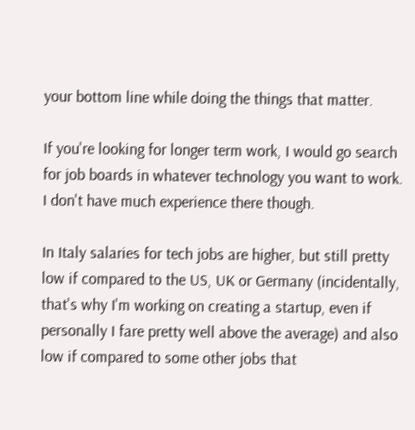your bottom line while doing the things that matter.

If you're looking for longer term work, I would go search for job boards in whatever technology you want to work. I don't have much experience there though.

In Italy salaries for tech jobs are higher, but still pretty low if compared to the US, UK or Germany (incidentally, that's why I'm working on creating a startup, even if personally I fare pretty well above the average) and also low if compared to some other jobs that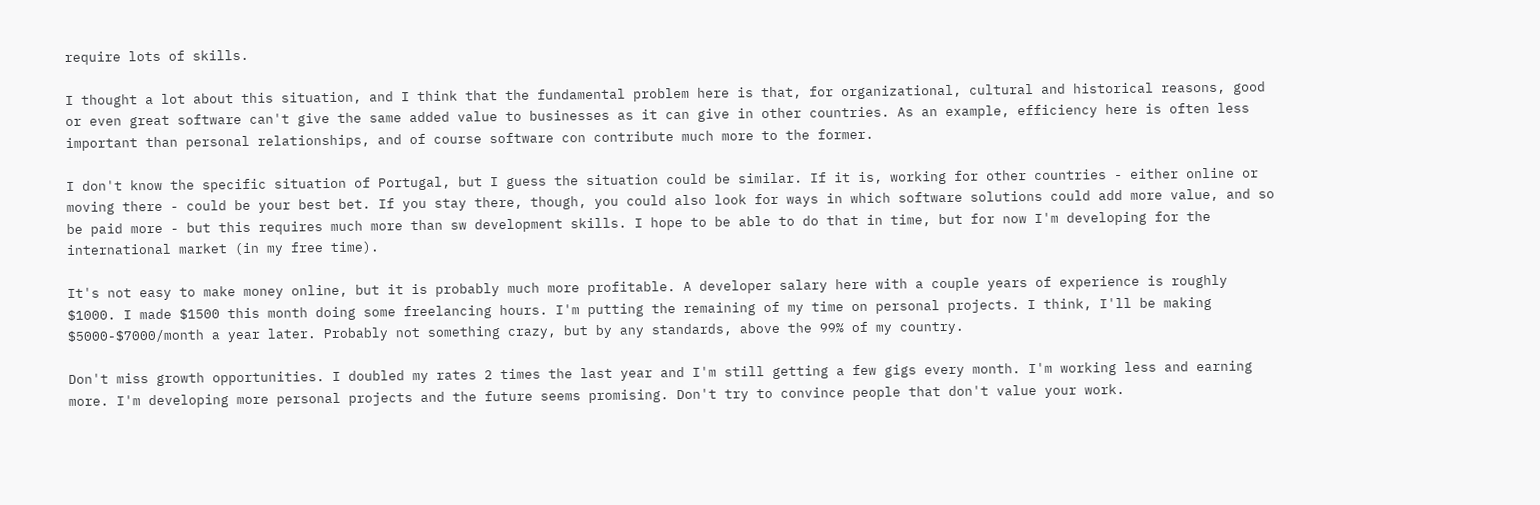require lots of skills.

I thought a lot about this situation, and I think that the fundamental problem here is that, for organizational, cultural and historical reasons, good or even great software can't give the same added value to businesses as it can give in other countries. As an example, efficiency here is often less important than personal relationships, and of course software con contribute much more to the former.

I don't know the specific situation of Portugal, but I guess the situation could be similar. If it is, working for other countries - either online or moving there - could be your best bet. If you stay there, though, you could also look for ways in which software solutions could add more value, and so be paid more - but this requires much more than sw development skills. I hope to be able to do that in time, but for now I'm developing for the international market (in my free time).

It's not easy to make money online, but it is probably much more profitable. A developer salary here with a couple years of experience is roughly $1000. I made $1500 this month doing some freelancing hours. I'm putting the remaining of my time on personal projects. I think, I'll be making $5000-$7000/month a year later. Probably not something crazy, but by any standards, above the 99% of my country.

Don't miss growth opportunities. I doubled my rates 2 times the last year and I'm still getting a few gigs every month. I'm working less and earning more. I'm developing more personal projects and the future seems promising. Don't try to convince people that don't value your work.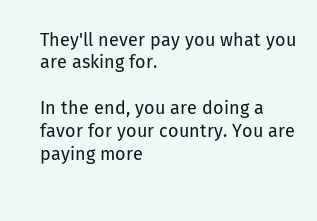They'll never pay you what you are asking for.

In the end, you are doing a favor for your country. You are paying more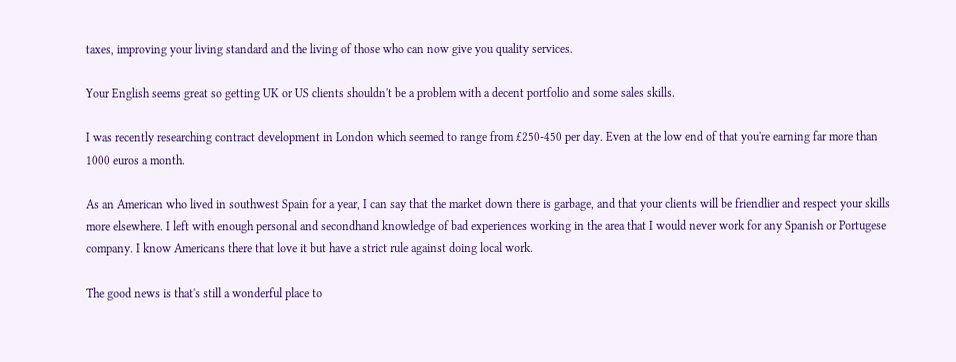taxes, improving your living standard and the living of those who can now give you quality services.

Your English seems great so getting UK or US clients shouldn't be a problem with a decent portfolio and some sales skills.

I was recently researching contract development in London which seemed to range from £250-450 per day. Even at the low end of that you're earning far more than 1000 euros a month.

As an American who lived in southwest Spain for a year, I can say that the market down there is garbage, and that your clients will be friendlier and respect your skills more elsewhere. I left with enough personal and secondhand knowledge of bad experiences working in the area that I would never work for any Spanish or Portugese company. I know Americans there that love it but have a strict rule against doing local work.

The good news is that's still a wonderful place to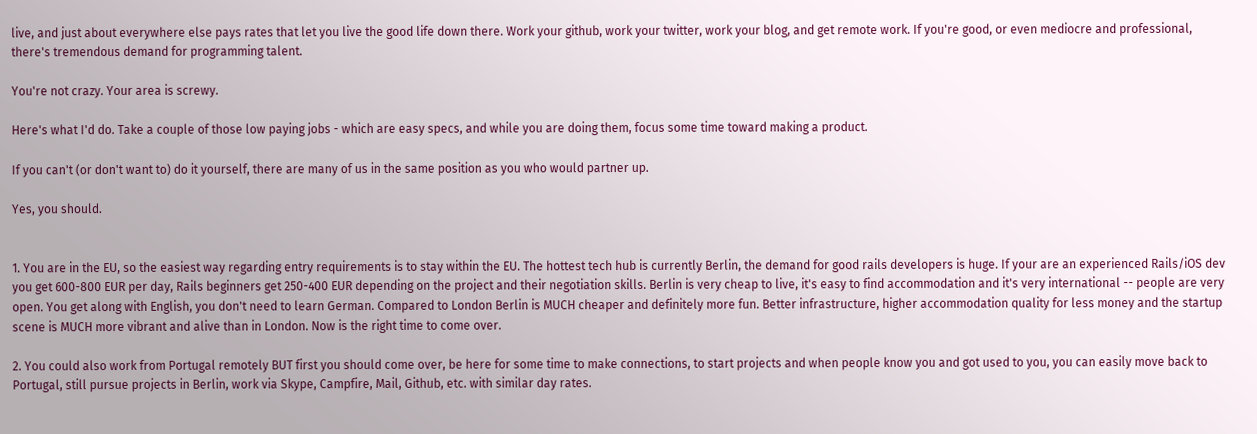live, and just about everywhere else pays rates that let you live the good life down there. Work your github, work your twitter, work your blog, and get remote work. If you're good, or even mediocre and professional, there's tremendous demand for programming talent.

You're not crazy. Your area is screwy.

Here's what I'd do. Take a couple of those low paying jobs - which are easy specs, and while you are doing them, focus some time toward making a product.

If you can't (or don't want to) do it yourself, there are many of us in the same position as you who would partner up.

Yes, you should.


1. You are in the EU, so the easiest way regarding entry requirements is to stay within the EU. The hottest tech hub is currently Berlin, the demand for good rails developers is huge. If your are an experienced Rails/iOS dev you get 600-800 EUR per day, Rails beginners get 250-400 EUR depending on the project and their negotiation skills. Berlin is very cheap to live, it's easy to find accommodation and it's very international -- people are very open. You get along with English, you don't need to learn German. Compared to London Berlin is MUCH cheaper and definitely more fun. Better infrastructure, higher accommodation quality for less money and the startup scene is MUCH more vibrant and alive than in London. Now is the right time to come over.

2. You could also work from Portugal remotely BUT first you should come over, be here for some time to make connections, to start projects and when people know you and got used to you, you can easily move back to Portugal, still pursue projects in Berlin, work via Skype, Campfire, Mail, Github, etc. with similar day rates.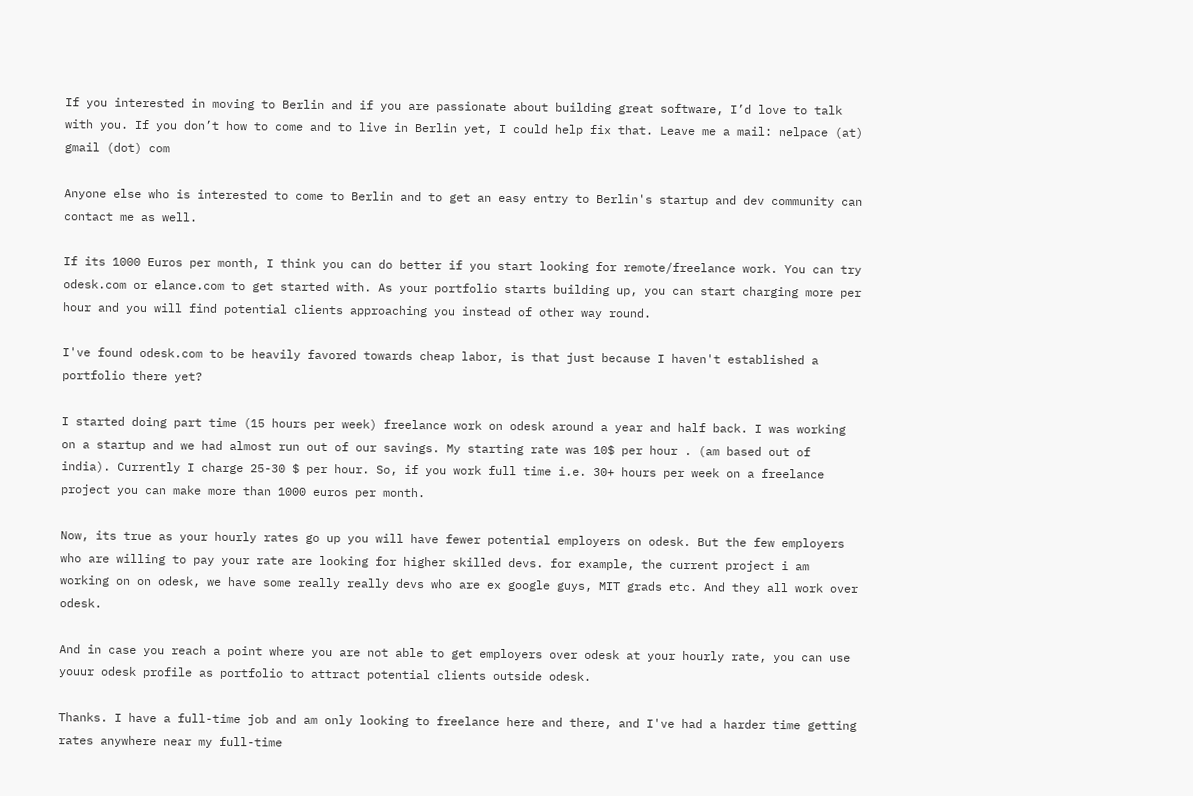If you interested in moving to Berlin and if you are passionate about building great software, I’d love to talk with you. If you don’t how to come and to live in Berlin yet, I could help fix that. Leave me a mail: nelpace (at) gmail (dot) com

Anyone else who is interested to come to Berlin and to get an easy entry to Berlin's startup and dev community can contact me as well.

If its 1000 Euros per month, I think you can do better if you start looking for remote/freelance work. You can try odesk.com or elance.com to get started with. As your portfolio starts building up, you can start charging more per hour and you will find potential clients approaching you instead of other way round.

I've found odesk.com to be heavily favored towards cheap labor, is that just because I haven't established a portfolio there yet?

I started doing part time (15 hours per week) freelance work on odesk around a year and half back. I was working on a startup and we had almost run out of our savings. My starting rate was 10$ per hour . (am based out of india). Currently I charge 25-30 $ per hour. So, if you work full time i.e. 30+ hours per week on a freelance project you can make more than 1000 euros per month.

Now, its true as your hourly rates go up you will have fewer potential employers on odesk. But the few employers who are willing to pay your rate are looking for higher skilled devs. for example, the current project i am working on on odesk, we have some really really devs who are ex google guys, MIT grads etc. And they all work over odesk.

And in case you reach a point where you are not able to get employers over odesk at your hourly rate, you can use youur odesk profile as portfolio to attract potential clients outside odesk.

Thanks. I have a full-time job and am only looking to freelance here and there, and I've had a harder time getting rates anywhere near my full-time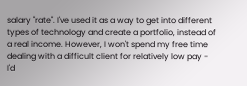salary "rate". I've used it as a way to get into different types of technology and create a portfolio, instead of a real income. However, I won't spend my free time dealing with a difficult client for relatively low pay - I'd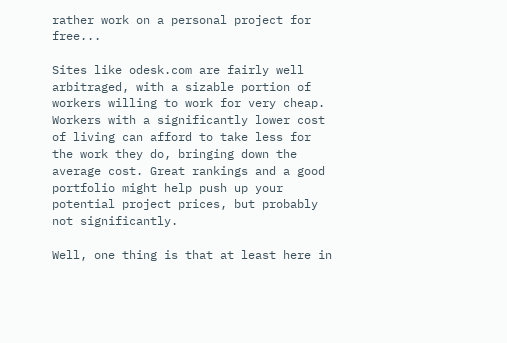rather work on a personal project for free...

Sites like odesk.com are fairly well arbitraged, with a sizable portion of workers willing to work for very cheap. Workers with a significantly lower cost of living can afford to take less for the work they do, bringing down the average cost. Great rankings and a good portfolio might help push up your potential project prices, but probably not significantly.

Well, one thing is that at least here in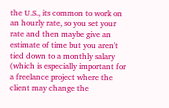the U.S., its common to work on an hourly rate, so you set your rate and then maybe give an estimate of time but you aren't tied down to a monthly salary (which is especially important for a freelance project where the client may change the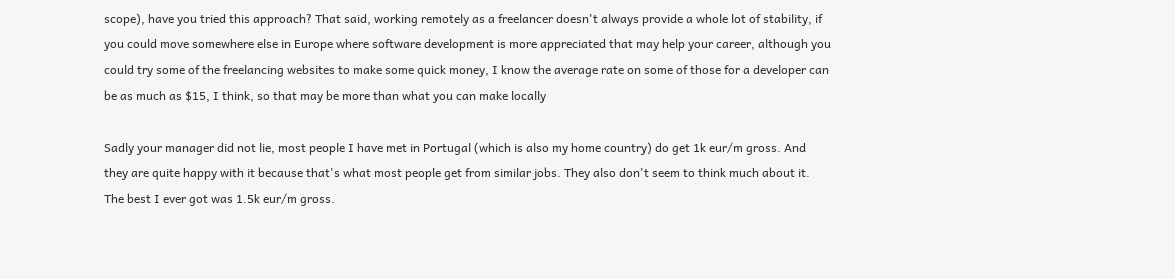scope), have you tried this approach? That said, working remotely as a freelancer doesn't always provide a whole lot of stability, if you could move somewhere else in Europe where software development is more appreciated that may help your career, although you could try some of the freelancing websites to make some quick money, I know the average rate on some of those for a developer can be as much as $15, I think, so that may be more than what you can make locally

Sadly your manager did not lie, most people I have met in Portugal (which is also my home country) do get 1k eur/m gross. And they are quite happy with it because that's what most people get from similar jobs. They also don't seem to think much about it. The best I ever got was 1.5k eur/m gross.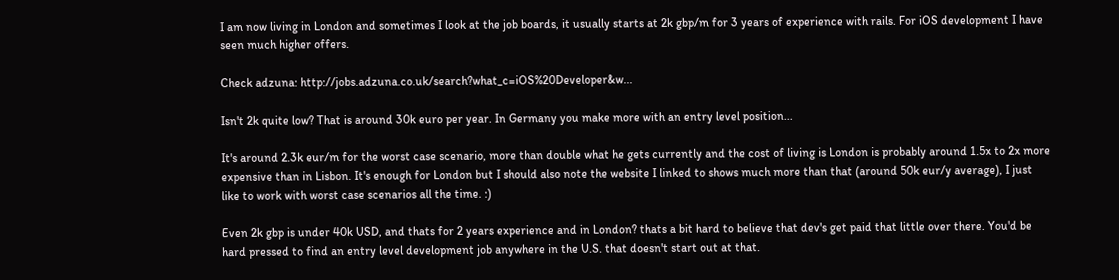I am now living in London and sometimes I look at the job boards, it usually starts at 2k gbp/m for 3 years of experience with rails. For iOS development I have seen much higher offers.

Check adzuna: http://jobs.adzuna.co.uk/search?what_c=iOS%20Developer&w...

Isn't 2k quite low? That is around 30k euro per year. In Germany you make more with an entry level position...

It's around 2.3k eur/m for the worst case scenario, more than double what he gets currently and the cost of living is London is probably around 1.5x to 2x more expensive than in Lisbon. It's enough for London but I should also note the website I linked to shows much more than that (around 50k eur/y average), I just like to work with worst case scenarios all the time. :)

Even 2k gbp is under 40k USD, and thats for 2 years experience and in London? thats a bit hard to believe that dev's get paid that little over there. You'd be hard pressed to find an entry level development job anywhere in the U.S. that doesn't start out at that.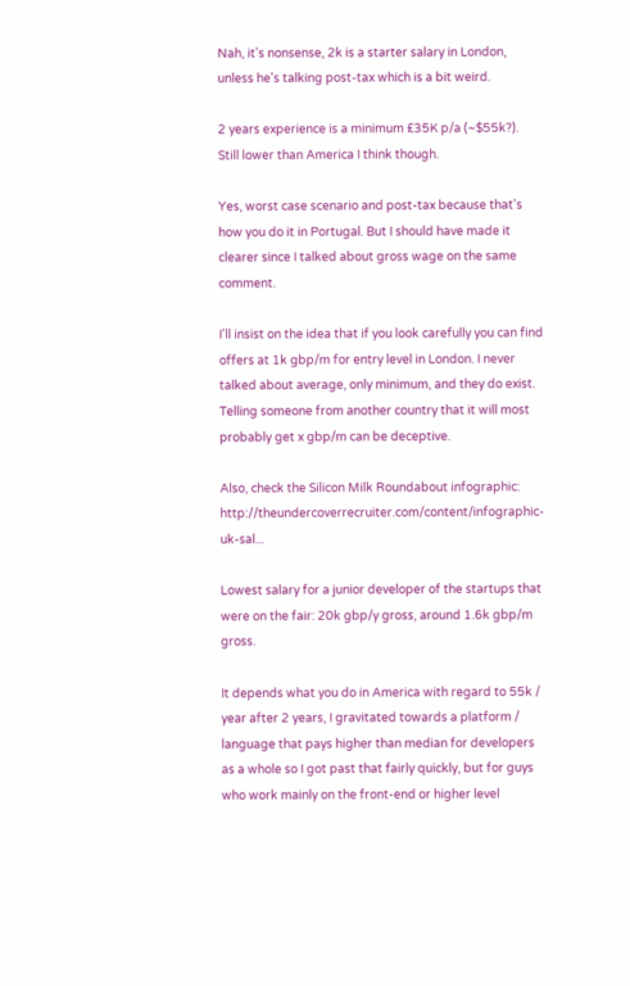Nah, it's nonsense, 2k is a starter salary in London, unless he's talking post-tax which is a bit weird.

2 years experience is a minimum £35K p/a (~$55k?). Still lower than America I think though.

Yes, worst case scenario and post-tax because that's how you do it in Portugal. But I should have made it clearer since I talked about gross wage on the same comment.

I'll insist on the idea that if you look carefully you can find offers at 1k gbp/m for entry level in London. I never talked about average, only minimum, and they do exist. Telling someone from another country that it will most probably get x gbp/m can be deceptive.

Also, check the Silicon Milk Roundabout infographic: http://theundercoverrecruiter.com/content/infographic-uk-sal...

Lowest salary for a junior developer of the startups that were on the fair: 20k gbp/y gross, around 1.6k gbp/m gross.

It depends what you do in America with regard to 55k / year after 2 years, I gravitated towards a platform / language that pays higher than median for developers as a whole so I got past that fairly quickly, but for guys who work mainly on the front-end or higher level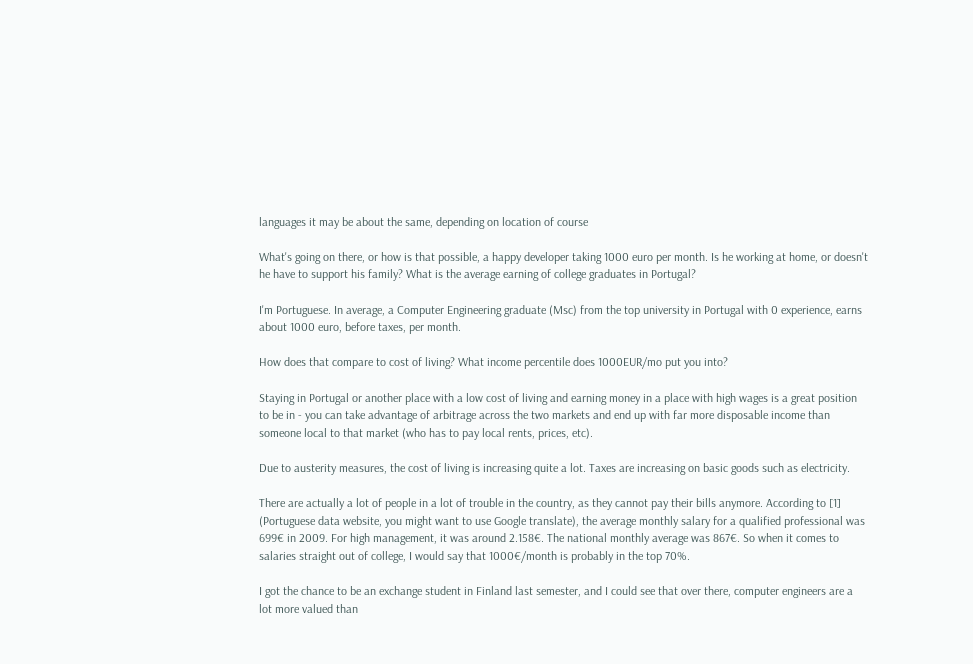languages it may be about the same, depending on location of course

What's going on there, or how is that possible, a happy developer taking 1000 euro per month. Is he working at home, or doesn't he have to support his family? What is the average earning of college graduates in Portugal?

I'm Portuguese. In average, a Computer Engineering graduate (Msc) from the top university in Portugal with 0 experience, earns about 1000 euro, before taxes, per month.

How does that compare to cost of living? What income percentile does 1000EUR/mo put you into?

Staying in Portugal or another place with a low cost of living and earning money in a place with high wages is a great position to be in - you can take advantage of arbitrage across the two markets and end up with far more disposable income than someone local to that market (who has to pay local rents, prices, etc).

Due to austerity measures, the cost of living is increasing quite a lot. Taxes are increasing on basic goods such as electricity.

There are actually a lot of people in a lot of trouble in the country, as they cannot pay their bills anymore. According to [1] (Portuguese data website, you might want to use Google translate), the average monthly salary for a qualified professional was 699€ in 2009. For high management, it was around 2.158€. The national monthly average was 867€. So when it comes to salaries straight out of college, I would say that 1000€/month is probably in the top 70%.

I got the chance to be an exchange student in Finland last semester, and I could see that over there, computer engineers are a lot more valued than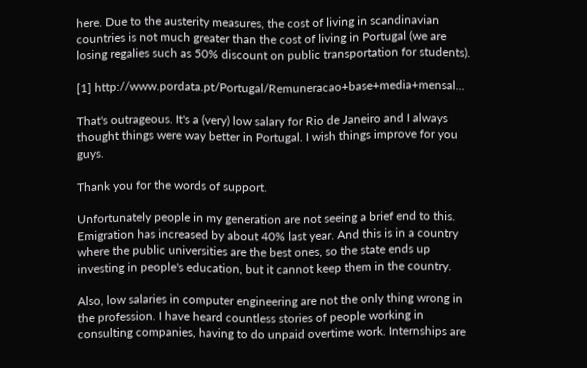here. Due to the austerity measures, the cost of living in scandinavian countries is not much greater than the cost of living in Portugal (we are losing regalies such as 50% discount on public transportation for students).

[1] http://www.pordata.pt/Portugal/Remuneracao+base+media+mensal...

That's outrageous. It's a (very) low salary for Rio de Janeiro and I always thought things were way better in Portugal. I wish things improve for you guys.

Thank you for the words of support.

Unfortunately people in my generation are not seeing a brief end to this. Emigration has increased by about 40% last year. And this is in a country where the public universities are the best ones, so the state ends up investing in people's education, but it cannot keep them in the country.

Also, low salaries in computer engineering are not the only thing wrong in the profession. I have heard countless stories of people working in consulting companies, having to do unpaid overtime work. Internships are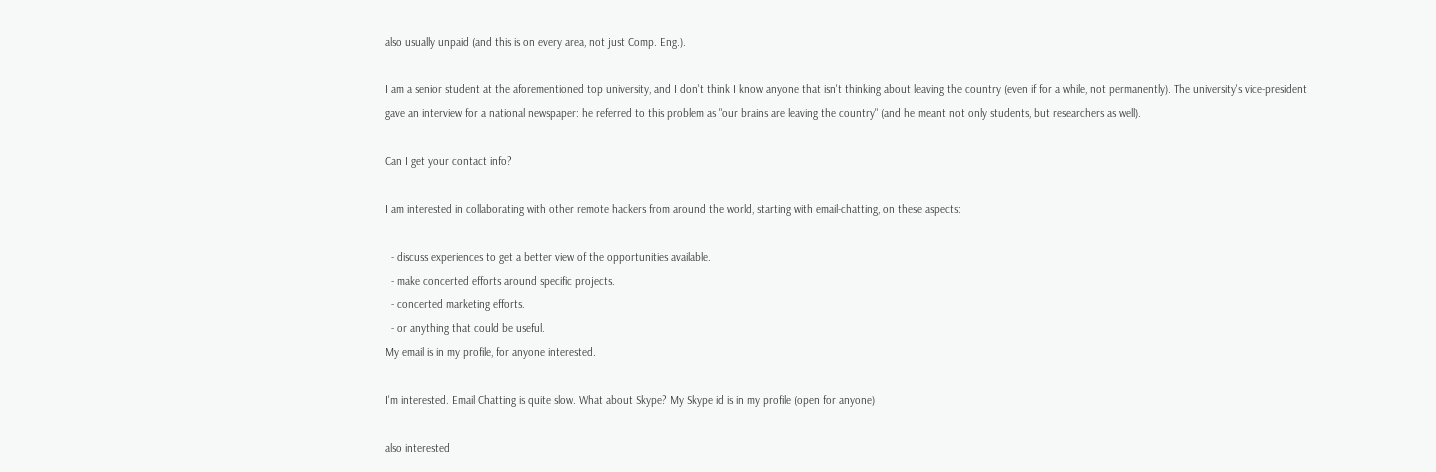also usually unpaid (and this is on every area, not just Comp. Eng.).

I am a senior student at the aforementioned top university, and I don't think I know anyone that isn't thinking about leaving the country (even if for a while, not permanently). The university's vice-president gave an interview for a national newspaper: he referred to this problem as "our brains are leaving the country" (and he meant not only students, but researchers as well).

Can I get your contact info?

I am interested in collaborating with other remote hackers from around the world, starting with email-chatting, on these aspects:

  - discuss experiences to get a better view of the opportunities available.
  - make concerted efforts around specific projects.
  - concerted marketing efforts.
  - or anything that could be useful.
My email is in my profile, for anyone interested.

I'm interested. Email Chatting is quite slow. What about Skype? My Skype id is in my profile (open for anyone)

also interested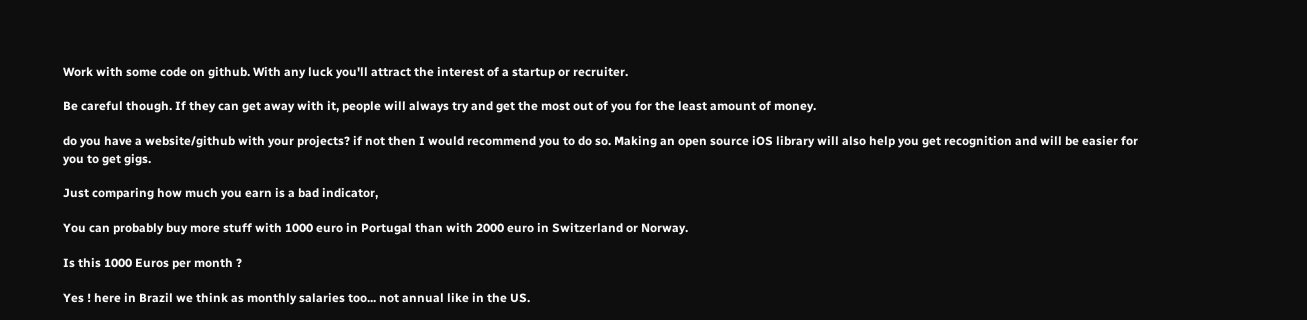Work with some code on github. With any luck you'll attract the interest of a startup or recruiter.

Be careful though. If they can get away with it, people will always try and get the most out of you for the least amount of money.

do you have a website/github with your projects? if not then I would recommend you to do so. Making an open source iOS library will also help you get recognition and will be easier for you to get gigs.

Just comparing how much you earn is a bad indicator,

You can probably buy more stuff with 1000 euro in Portugal than with 2000 euro in Switzerland or Norway.

Is this 1000 Euros per month ?

Yes ! here in Brazil we think as monthly salaries too... not annual like in the US.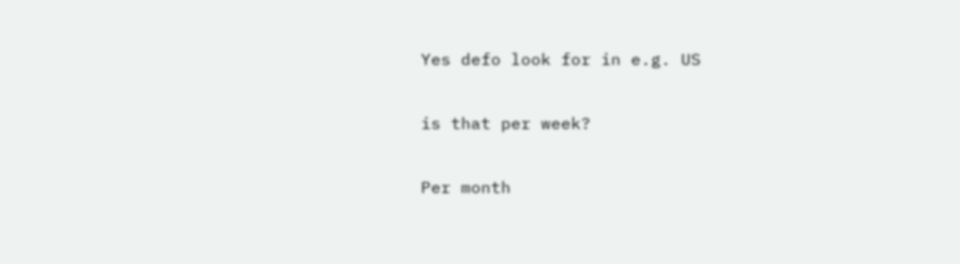Yes defo look for in e.g. US

is that per week?

Per month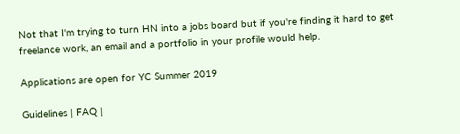Not that I'm trying to turn HN into a jobs board but if you're finding it hard to get freelance work, an email and a portfolio in your profile would help.

Applications are open for YC Summer 2019

Guidelines | FAQ |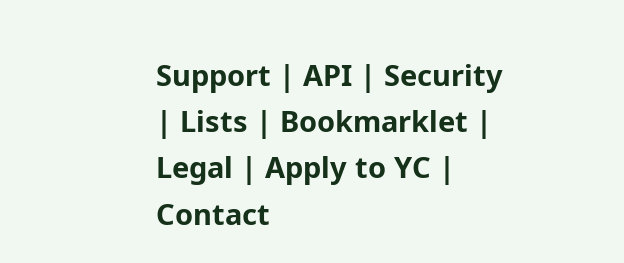Support | API | Security | Lists | Bookmarklet | Legal | Apply to YC | Contact